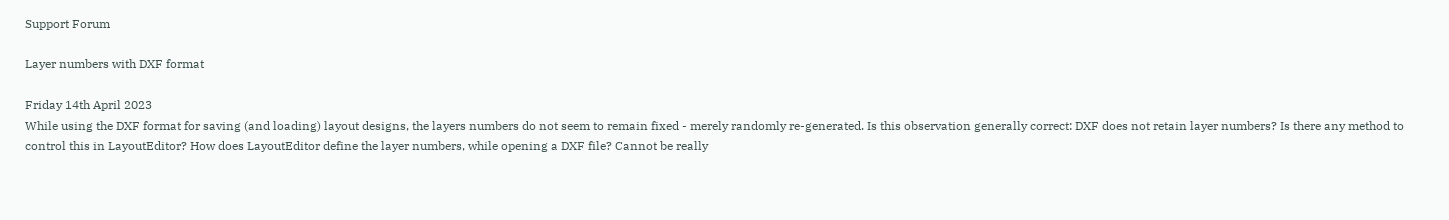Support Forum

Layer numbers with DXF format

Friday 14th April 2023
While using the DXF format for saving (and loading) layout designs, the layers numbers do not seem to remain fixed - merely randomly re-generated. Is this observation generally correct: DXF does not retain layer numbers? Is there any method to control this in LayoutEditor? How does LayoutEditor define the layer numbers, while opening a DXF file? Cannot be really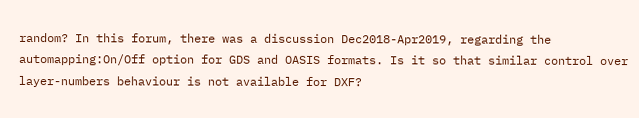random? In this forum, there was a discussion Dec2018-Apr2019, regarding the automapping:On/Off option for GDS and OASIS formats. Is it so that similar control over layer-numbers behaviour is not available for DXF?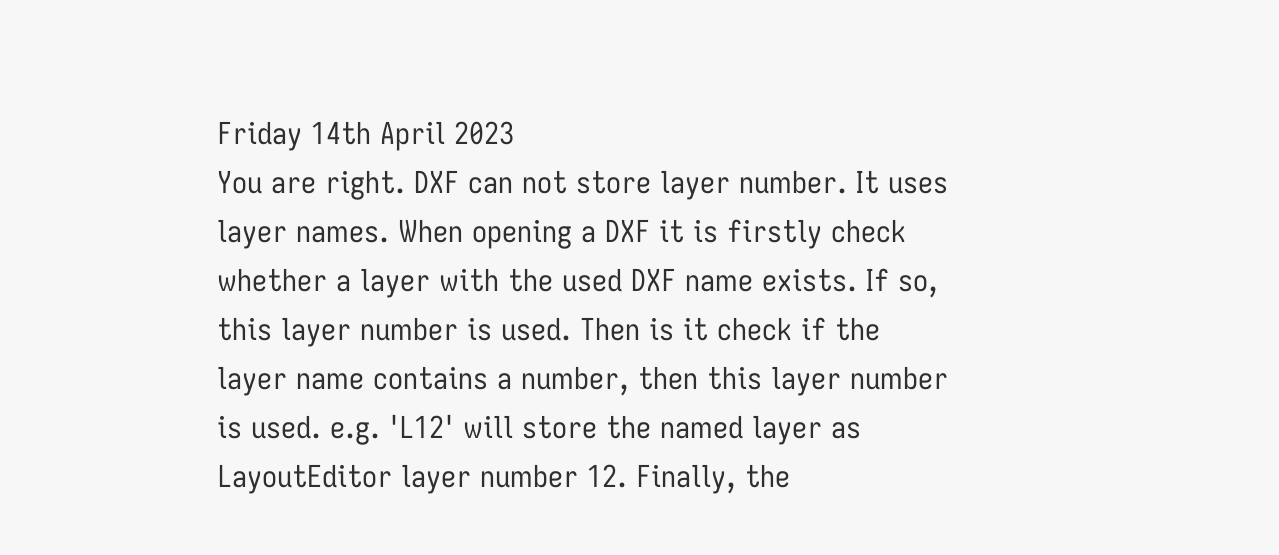Friday 14th April 2023
You are right. DXF can not store layer number. It uses layer names. When opening a DXF it is firstly check whether a layer with the used DXF name exists. If so, this layer number is used. Then is it check if the layer name contains a number, then this layer number is used. e.g. 'L12' will store the named layer as LayoutEditor layer number 12. Finally, the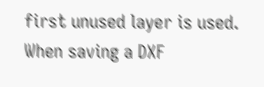first unused layer is used. When saving a DXF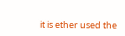it is ether used the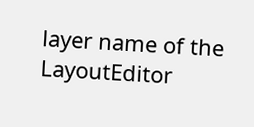layer name of the LayoutEditor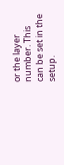or the layer number. This can be set in the setup.